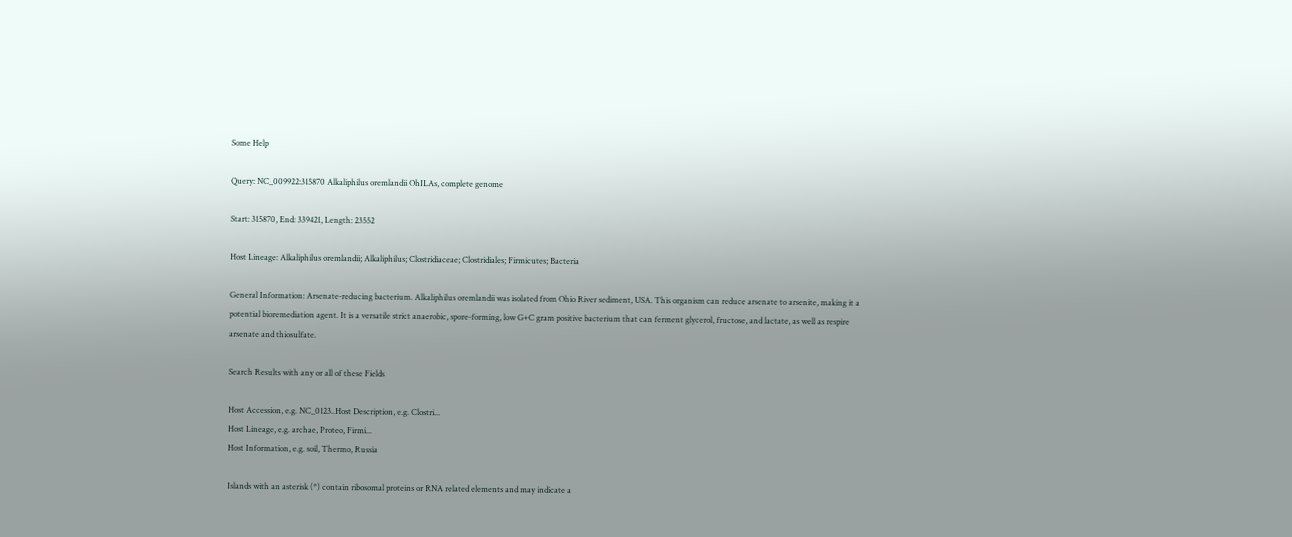Some Help

Query: NC_009922:315870 Alkaliphilus oremlandii OhILAs, complete genome

Start: 315870, End: 339421, Length: 23552

Host Lineage: Alkaliphilus oremlandii; Alkaliphilus; Clostridiaceae; Clostridiales; Firmicutes; Bacteria

General Information: Arsenate-reducing bacterium. Alkaliphilus oremlandii was isolated from Ohio River sediment, USA. This organism can reduce arsenate to arsenite, making it a potential bioremediation agent. It is a versatile strict anaerobic, spore-forming, low G+C gram positive bacterium that can ferment glycerol, fructose, and lactate, as well as respire arsenate and thiosulfate.

Search Results with any or all of these Fields

Host Accession, e.g. NC_0123..Host Description, e.g. Clostri...
Host Lineage, e.g. archae, Proteo, Firmi...
Host Information, e.g. soil, Thermo, Russia

Islands with an asterisk (*) contain ribosomal proteins or RNA related elements and may indicate a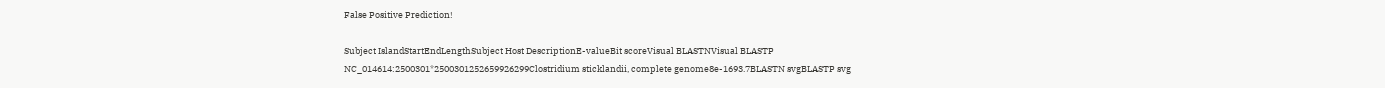False Positive Prediction!

Subject IslandStartEndLengthSubject Host DescriptionE-valueBit scoreVisual BLASTNVisual BLASTP
NC_014614:2500301*2500301252659926299Clostridium sticklandii, complete genome8e-1693.7BLASTN svgBLASTP svg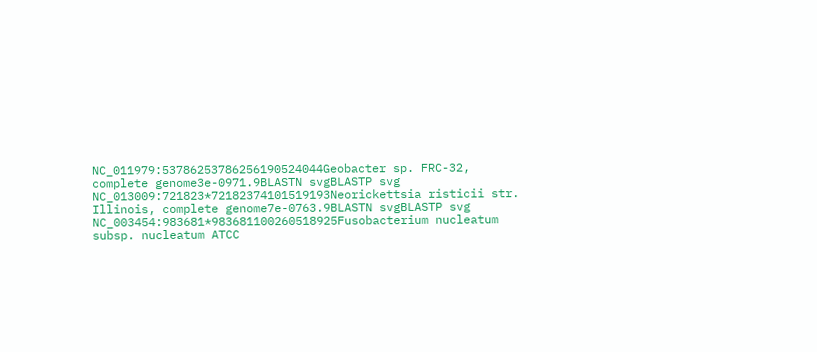NC_011979:53786253786256190524044Geobacter sp. FRC-32, complete genome3e-0971.9BLASTN svgBLASTP svg
NC_013009:721823*72182374101519193Neorickettsia risticii str. Illinois, complete genome7e-0763.9BLASTN svgBLASTP svg
NC_003454:983681*983681100260518925Fusobacterium nucleatum subsp. nucleatum ATCC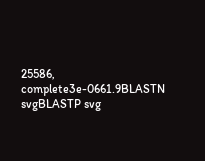25586, complete3e-0661.9BLASTN svgBLASTP svg